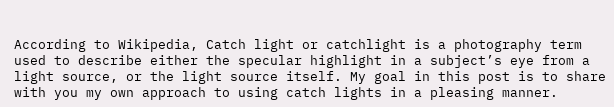According to Wikipedia, Catch light or catchlight is a photography term used to describe either the specular highlight in a subject’s eye from a light source, or the light source itself. My goal in this post is to share with you my own approach to using catch lights in a pleasing manner.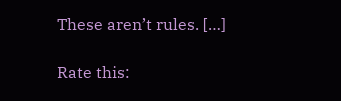These aren’t rules. […]

Rate this: